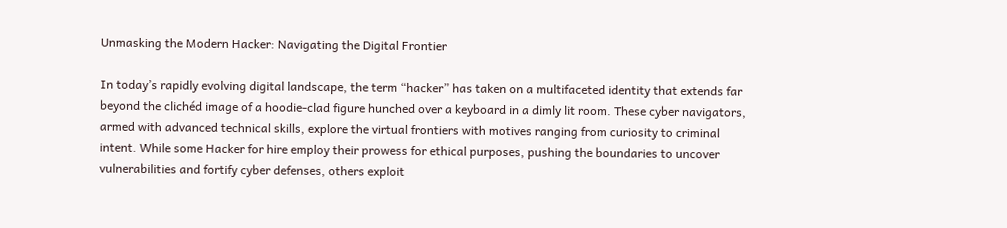Unmasking the Modern Hacker: Navigating the Digital Frontier

In today’s rapidly evolving digital landscape, the term “hacker” has taken on a multifaceted identity that extends far beyond the clichéd image of a hoodie-clad figure hunched over a keyboard in a dimly lit room. These cyber navigators, armed with advanced technical skills, explore the virtual frontiers with motives ranging from curiosity to criminal intent. While some Hacker for hire employ their prowess for ethical purposes, pushing the boundaries to uncover vulnerabilities and fortify cyber defenses, others exploit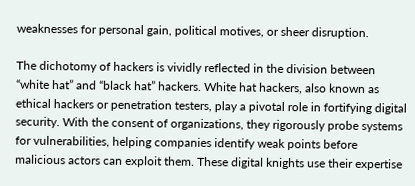weaknesses for personal gain, political motives, or sheer disruption.

The dichotomy of hackers is vividly reflected in the division between “white hat” and “black hat” hackers. White hat hackers, also known as ethical hackers or penetration testers, play a pivotal role in fortifying digital security. With the consent of organizations, they rigorously probe systems for vulnerabilities, helping companies identify weak points before malicious actors can exploit them. These digital knights use their expertise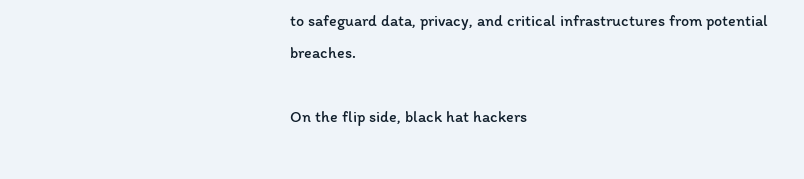to safeguard data, privacy, and critical infrastructures from potential breaches.

On the flip side, black hat hackers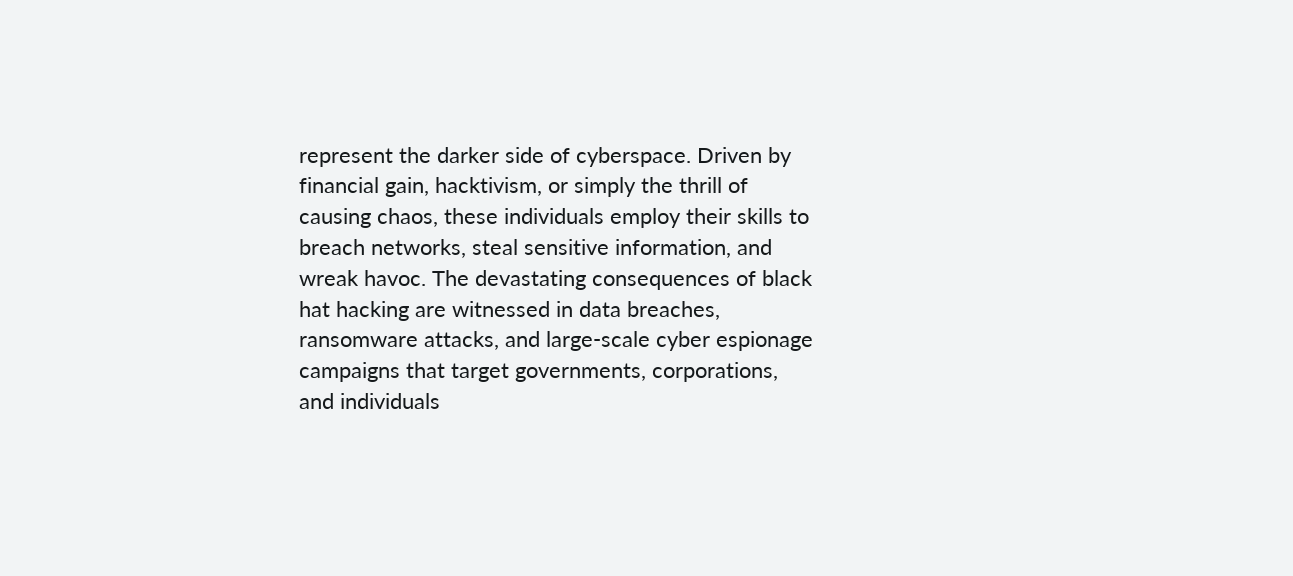represent the darker side of cyberspace. Driven by financial gain, hacktivism, or simply the thrill of causing chaos, these individuals employ their skills to breach networks, steal sensitive information, and wreak havoc. The devastating consequences of black hat hacking are witnessed in data breaches, ransomware attacks, and large-scale cyber espionage campaigns that target governments, corporations, and individuals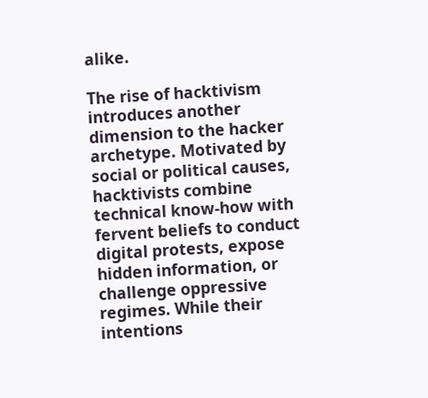alike.

The rise of hacktivism introduces another dimension to the hacker archetype. Motivated by social or political causes, hacktivists combine technical know-how with fervent beliefs to conduct digital protests, expose hidden information, or challenge oppressive regimes. While their intentions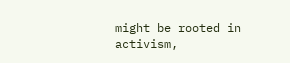might be rooted in activism,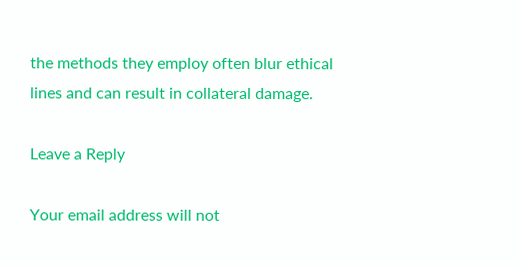the methods they employ often blur ethical lines and can result in collateral damage.

Leave a Reply

Your email address will not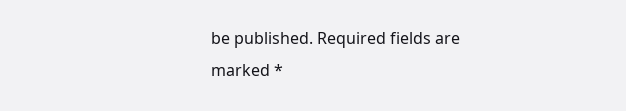be published. Required fields are marked *